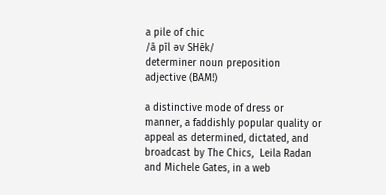a pile of chic
/ā pīl əv SHēk/
determiner noun preposition adjective (BAM!)

a distinctive mode of dress or manner, a faddishly popular quality or appeal as determined, dictated, and broadcast by The Chics,  Leila Radan and Michele Gates, in a web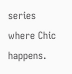series where Chic happens.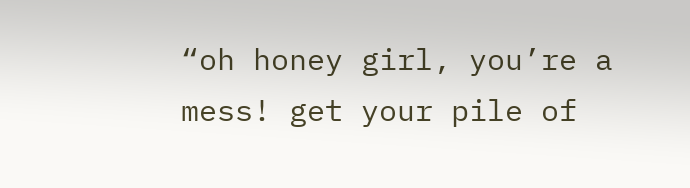“oh honey girl, you’re a mess! get your pile of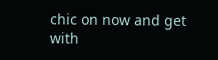chic on now and get with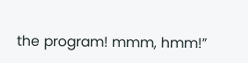the program! mmm, hmm!”